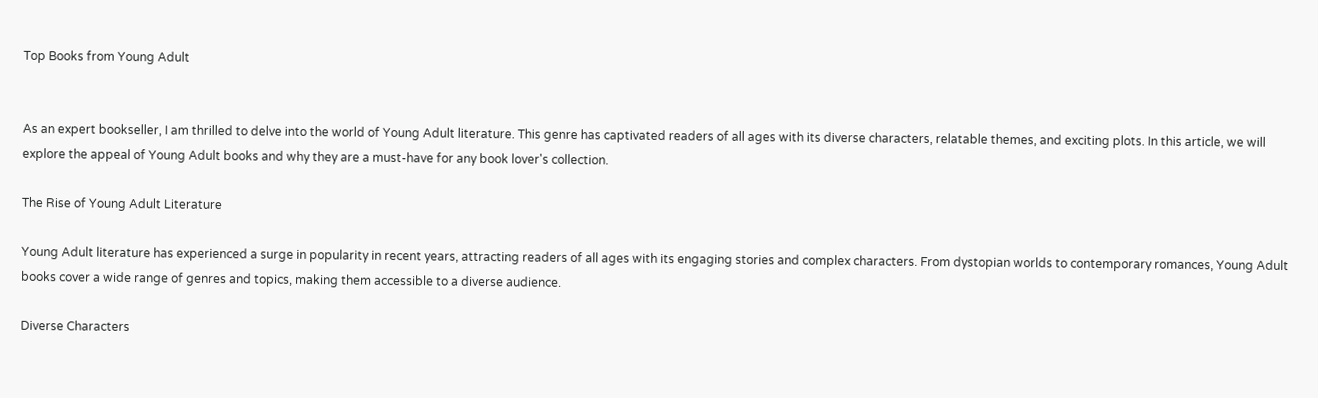Top Books from Young Adult


As an expert bookseller, I am thrilled to delve into the world of Young Adult literature. This genre has captivated readers of all ages with its diverse characters, relatable themes, and exciting plots. In this article, we will explore the appeal of Young Adult books and why they are a must-have for any book lover's collection.

The Rise of Young Adult Literature

Young Adult literature has experienced a surge in popularity in recent years, attracting readers of all ages with its engaging stories and complex characters. From dystopian worlds to contemporary romances, Young Adult books cover a wide range of genres and topics, making them accessible to a diverse audience.

Diverse Characters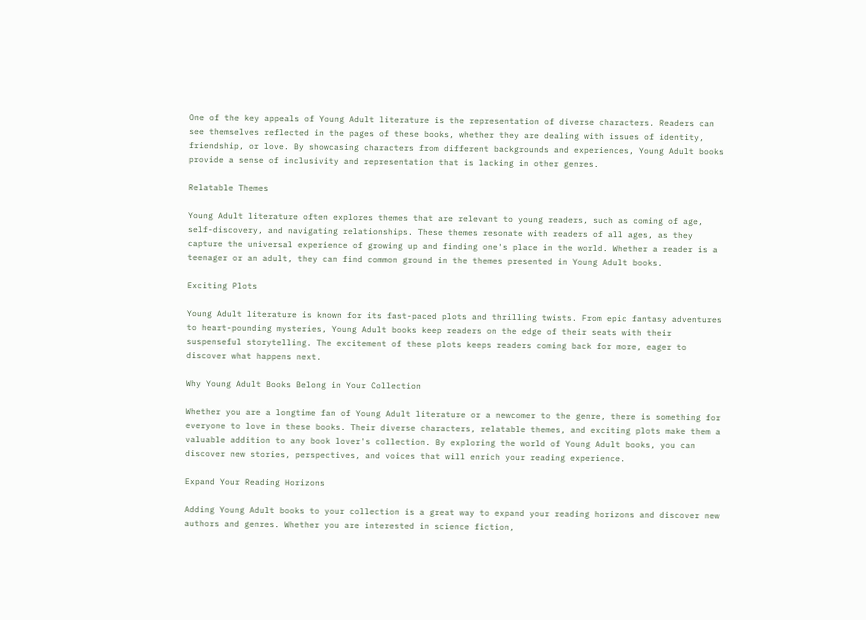One of the key appeals of Young Adult literature is the representation of diverse characters. Readers can see themselves reflected in the pages of these books, whether they are dealing with issues of identity, friendship, or love. By showcasing characters from different backgrounds and experiences, Young Adult books provide a sense of inclusivity and representation that is lacking in other genres.

Relatable Themes

Young Adult literature often explores themes that are relevant to young readers, such as coming of age, self-discovery, and navigating relationships. These themes resonate with readers of all ages, as they capture the universal experience of growing up and finding one's place in the world. Whether a reader is a teenager or an adult, they can find common ground in the themes presented in Young Adult books.

Exciting Plots

Young Adult literature is known for its fast-paced plots and thrilling twists. From epic fantasy adventures to heart-pounding mysteries, Young Adult books keep readers on the edge of their seats with their suspenseful storytelling. The excitement of these plots keeps readers coming back for more, eager to discover what happens next.

Why Young Adult Books Belong in Your Collection

Whether you are a longtime fan of Young Adult literature or a newcomer to the genre, there is something for everyone to love in these books. Their diverse characters, relatable themes, and exciting plots make them a valuable addition to any book lover's collection. By exploring the world of Young Adult books, you can discover new stories, perspectives, and voices that will enrich your reading experience.

Expand Your Reading Horizons

Adding Young Adult books to your collection is a great way to expand your reading horizons and discover new authors and genres. Whether you are interested in science fiction,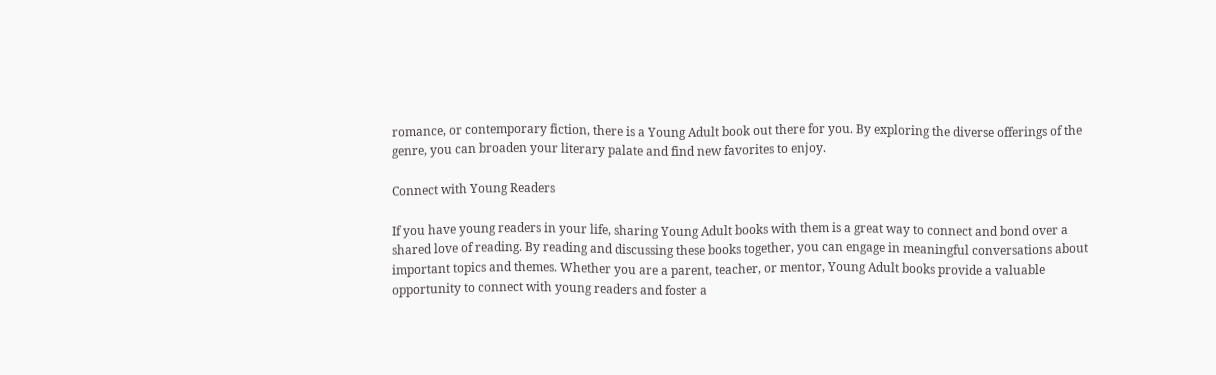romance, or contemporary fiction, there is a Young Adult book out there for you. By exploring the diverse offerings of the genre, you can broaden your literary palate and find new favorites to enjoy.

Connect with Young Readers

If you have young readers in your life, sharing Young Adult books with them is a great way to connect and bond over a shared love of reading. By reading and discussing these books together, you can engage in meaningful conversations about important topics and themes. Whether you are a parent, teacher, or mentor, Young Adult books provide a valuable opportunity to connect with young readers and foster a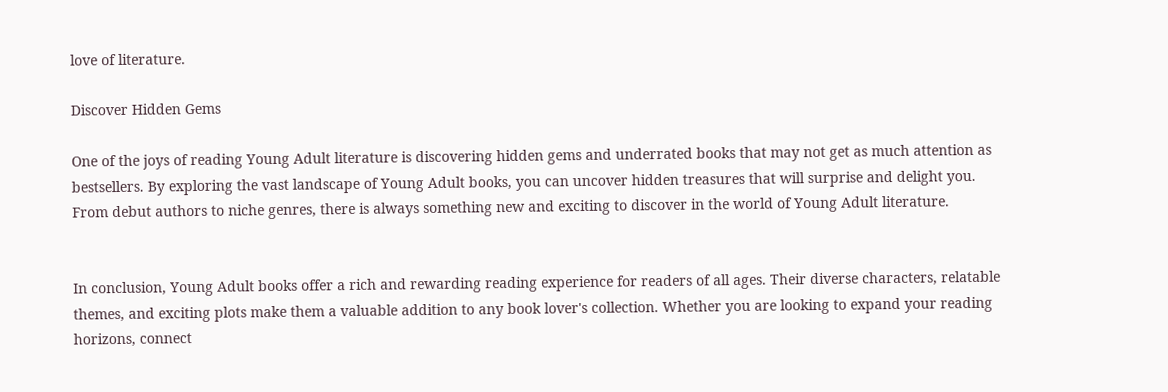love of literature.

Discover Hidden Gems

One of the joys of reading Young Adult literature is discovering hidden gems and underrated books that may not get as much attention as bestsellers. By exploring the vast landscape of Young Adult books, you can uncover hidden treasures that will surprise and delight you. From debut authors to niche genres, there is always something new and exciting to discover in the world of Young Adult literature.


In conclusion, Young Adult books offer a rich and rewarding reading experience for readers of all ages. Their diverse characters, relatable themes, and exciting plots make them a valuable addition to any book lover's collection. Whether you are looking to expand your reading horizons, connect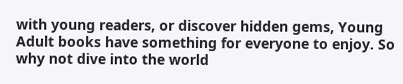with young readers, or discover hidden gems, Young Adult books have something for everyone to enjoy. So why not dive into the world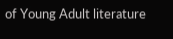of Young Adult literature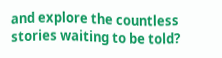and explore the countless stories waiting to be told?